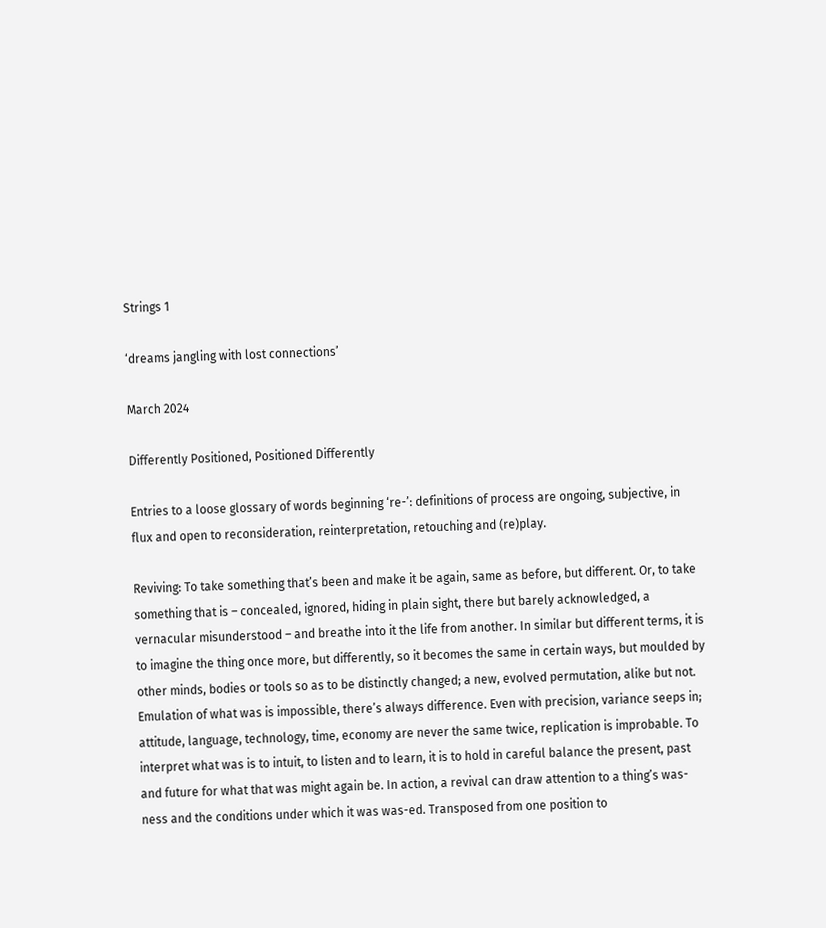Strings 1

‘dreams jangling with lost connections’

March 2024

Differently Positioned, Positioned Differently

Entries to a loose glossary of words beginning ‘re-’: definitions of process are ongoing, subjective, in flux and open to reconsideration, reinterpretation, retouching and (re)play.

Reviving: To take something that’s been and make it be again, same as before, but different. Or, to take something that is – concealed, ignored, hiding in plain sight, there but barely acknowledged, a vernacular misunderstood – and breathe into it the life from another. In similar but different terms, it is to imagine the thing once more, but differently, so it becomes the same in certain ways, but moulded by other minds, bodies or tools so as to be distinctly changed; a new, evolved permutation, alike but not. Emulation of what was is impossible, there’s always difference. Even with precision, variance seeps in; attitude, language, technology, time, economy are never the same twice, replication is improbable. To interpret what was is to intuit, to listen and to learn, it is to hold in careful balance the present, past and future for what that was might again be. In action, a revival can draw attention to a thing’s was-ness and the conditions under which it was was-ed. Transposed from one position to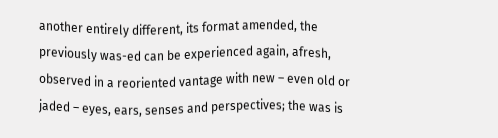another entirely different, its format amended, the previously was-ed can be experienced again, afresh, observed in a reoriented vantage with new – even old or jaded – eyes, ears, senses and perspectives; the was is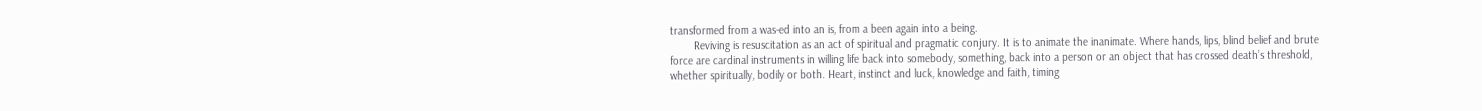transformed from a was-ed into an is, from a been again into a being.
        Reviving is resuscitation as an act of spiritual and pragmatic conjury. It is to animate the inanimate. Where hands, lips, blind belief and brute force are cardinal instruments in willing life back into somebody, something, back into a person or an object that has crossed death’s threshold, whether spiritually, bodily or both. Heart, instinct and luck, knowledge and faith, timing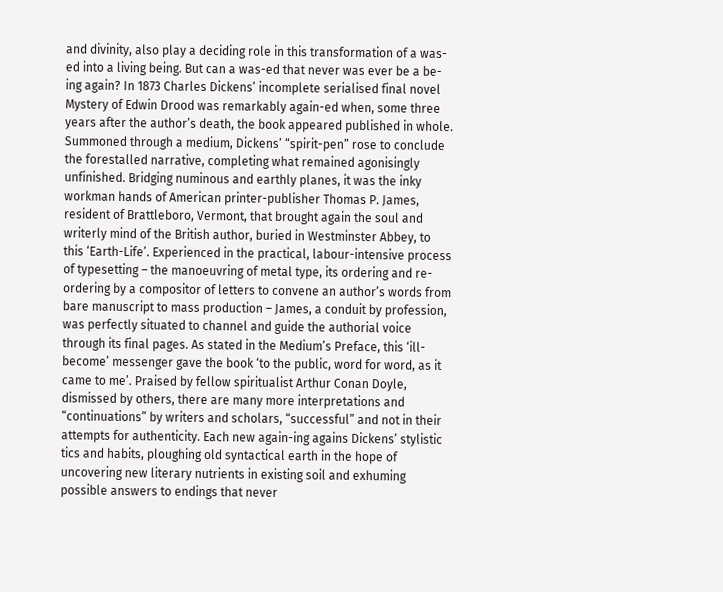and divinity, also play a deciding role in this transformation of a was-ed into a living being. But can a was-ed that never was ever be a be-ing again? In 1873 Charles Dickens’ incomplete serialised final novel Mystery of Edwin Drood was remarkably again-ed when, some three years after the author’s death, the book appeared published in whole. Summoned through a medium, Dickens’ “spirit-pen” rose to conclude the forestalled narrative, completing what remained agonisingly unfinished. Bridging numinous and earthly planes, it was the inky workman hands of American printer-publisher Thomas P. James, resident of Brattleboro, Vermont, that brought again the soul and writerly mind of the British author, buried in Westminster Abbey, to this ‘Earth-Life’. Experienced in the practical, labour-intensive process of typesetting – the manoeuvring of metal type, its ordering and re-ordering by a compositor of letters to convene an author’s words from bare manuscript to mass production – James, a conduit by profession, was perfectly situated to channel and guide the authorial voice through its final pages. As stated in the Medium’s Preface, this ‘ill-become’ messenger gave the book ‘to the public, word for word, as it came to me’. Praised by fellow spiritualist Arthur Conan Doyle, dismissed by others, there are many more interpretations and “continuations” by writers and scholars, “successful” and not in their attempts for authenticity. Each new again-ing agains Dickens’ stylistic tics and habits, ploughing old syntactical earth in the hope of uncovering new literary nutrients in existing soil and exhuming possible answers to endings that never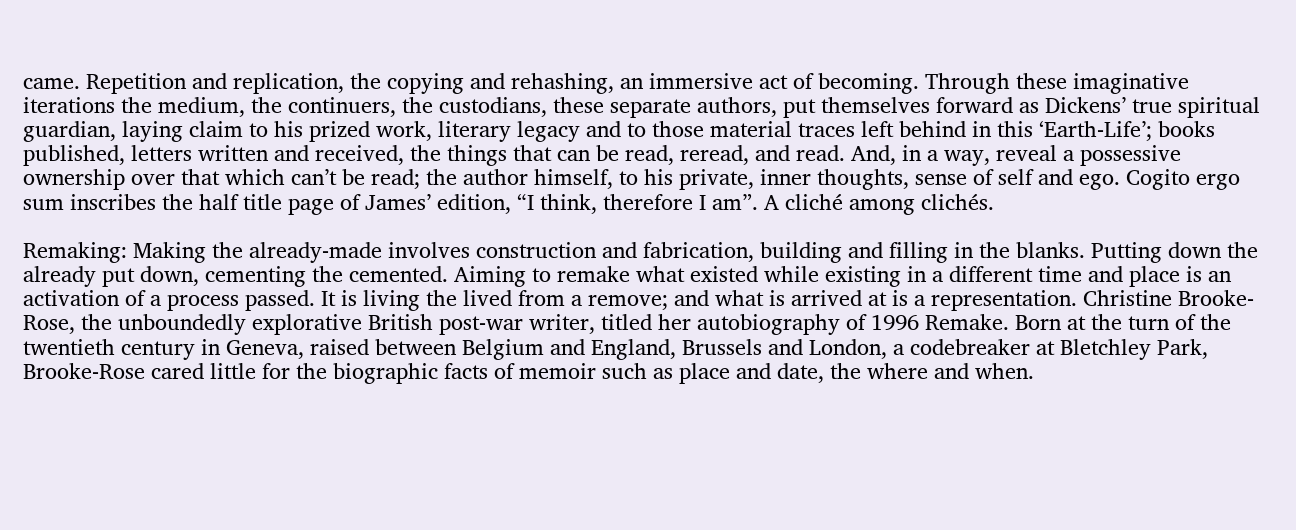came. Repetition and replication, the copying and rehashing, an immersive act of becoming. Through these imaginative iterations the medium, the continuers, the custodians, these separate authors, put themselves forward as Dickens’ true spiritual guardian, laying claim to his prized work, literary legacy and to those material traces left behind in this ‘Earth-Life’; books published, letters written and received, the things that can be read, reread, and read. And, in a way, reveal a possessive ownership over that which can’t be read; the author himself, to his private, inner thoughts, sense of self and ego. Cogito ergo sum inscribes the half title page of James’ edition, “I think, therefore I am”. A cliché among clichés.

Remaking: Making the already-made involves construction and fabrication, building and filling in the blanks. Putting down the already put down, cementing the cemented. Aiming to remake what existed while existing in a different time and place is an activation of a process passed. It is living the lived from a remove; and what is arrived at is a representation. Christine Brooke-Rose, the unboundedly explorative British post-war writer, titled her autobiography of 1996 Remake. Born at the turn of the twentieth century in Geneva, raised between Belgium and England, Brussels and London, a codebreaker at Bletchley Park, Brooke-Rose cared little for the biographic facts of memoir such as place and date, the where and when.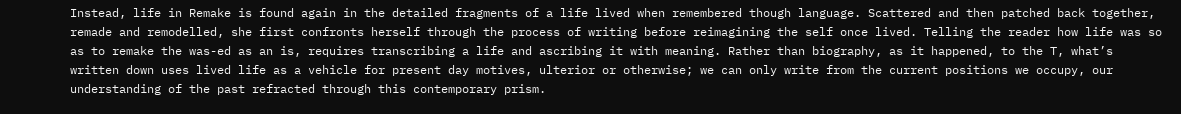Instead, life in Remake is found again in the detailed fragments of a life lived when remembered though language. Scattered and then patched back together, remade and remodelled, she first confronts herself through the process of writing before reimagining the self once lived. Telling the reader how life was so as to remake the was-ed as an is, requires transcribing a life and ascribing it with meaning. Rather than biography, as it happened, to the T, what’s written down uses lived life as a vehicle for present day motives, ulterior or otherwise; we can only write from the current positions we occupy, our understanding of the past refracted through this contemporary prism.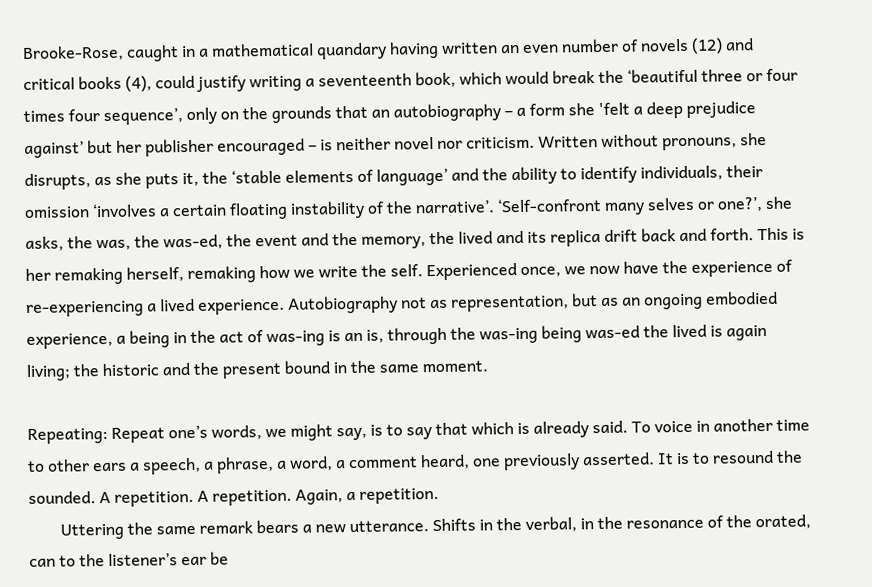Brooke-Rose, caught in a mathematical quandary having written an even number of novels (12) and critical books (4), could justify writing a seventeenth book, which would break the ‘beautiful three or four times four sequence’, only on the grounds that an autobiography – a form she 'felt a deep prejudice against’ but her publisher encouraged – is neither novel nor criticism. Written without pronouns, she disrupts, as she puts it, the ‘stable elements of language’ and the ability to identify individuals, their omission ‘involves a certain floating instability of the narrative’. ‘Self-confront many selves or one?’, she asks, the was, the was-ed, the event and the memory, the lived and its replica drift back and forth. This is her remaking herself, remaking how we write the self. Experienced once, we now have the experience of re-experiencing a lived experience. Autobiography not as representation, but as an ongoing embodied experience, a being in the act of was-ing is an is, through the was-ing being was-ed the lived is again living; the historic and the present bound in the same moment.

Repeating: Repeat one’s words, we might say, is to say that which is already said. To voice in another time to other ears a speech, a phrase, a word, a comment heard, one previously asserted. It is to resound the sounded. A repetition. A repetition. Again, a repetition.
        Uttering the same remark bears a new utterance. Shifts in the verbal, in the resonance of the orated, can to the listener’s ear be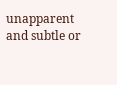unapparent and subtle or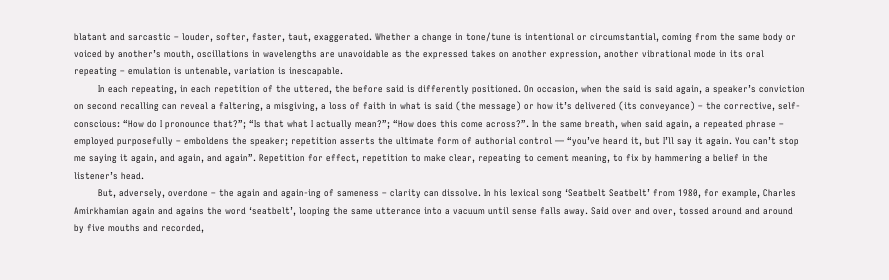blatant and sarcastic – louder, softer, faster, taut, exaggerated. Whether a change in tone/tune is intentional or circumstantial, coming from the same body or voiced by another’s mouth, oscillations in wavelengths are unavoidable as the expressed takes on another expression, another vibrational mode in its oral repeating – emulation is untenable, variation is inescapable.
        In each repeating, in each repetition of the uttered, the before said is differently positioned. On occasion, when the said is said again, a speaker’s conviction on second recalling can reveal a faltering, a misgiving, a loss of faith in what is said (the message) or how it’s delivered (its conveyance) – the corrective, self-conscious: “How do I pronounce that?”; “Is that what I actually mean?”; “How does this come across?”. In the same breath, when said again, a repeated phrase – employed purposefully – emboldens the speaker; repetition asserts the ultimate form of authorial control — “you’ve heard it, but I’ll say it again. You can’t stop me saying it again, and again, and again”. Repetition for effect, repetition to make clear, repeating to cement meaning, to fix by hammering a belief in the listener’s head.
        But, adversely, overdone – the again and again-ing of sameness – clarity can dissolve. In his lexical song ‘Seatbelt Seatbelt’ from 1980, for example, Charles Amirkhamian again and agains the word ‘seatbelt’, looping the same utterance into a vacuum until sense falls away. Said over and over, tossed around and around by five mouths and recorded,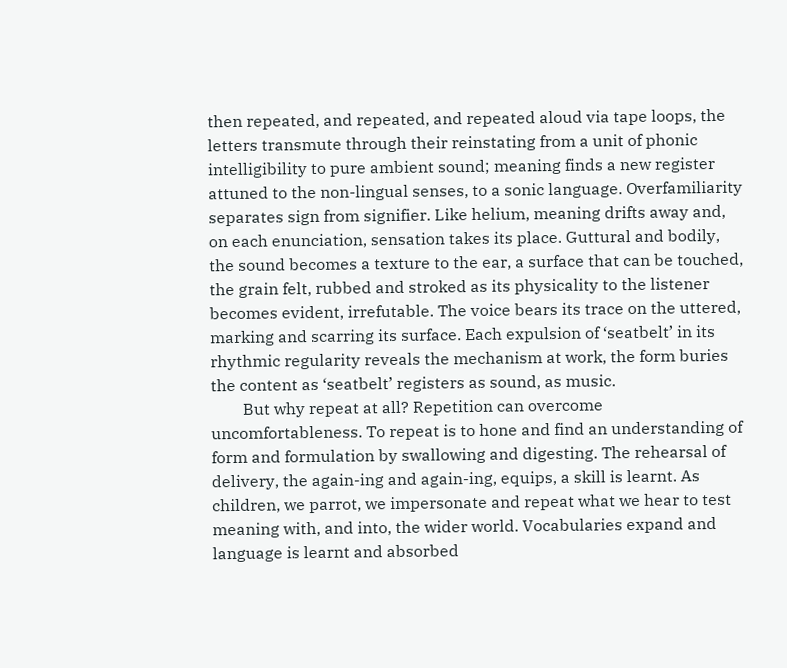then repeated, and repeated, and repeated aloud via tape loops, the letters transmute through their reinstating from a unit of phonic intelligibility to pure ambient sound; meaning finds a new register attuned to the non-lingual senses, to a sonic language. Overfamiliarity separates sign from signifier. Like helium, meaning drifts away and, on each enunciation, sensation takes its place. Guttural and bodily, the sound becomes a texture to the ear, a surface that can be touched, the grain felt, rubbed and stroked as its physicality to the listener becomes evident, irrefutable. The voice bears its trace on the uttered, marking and scarring its surface. Each expulsion of ‘seatbelt’ in its rhythmic regularity reveals the mechanism at work, the form buries the content as ‘seatbelt’ registers as sound, as music.
        But why repeat at all? Repetition can overcome uncomfortableness. To repeat is to hone and find an understanding of form and formulation by swallowing and digesting. The rehearsal of delivery, the again-ing and again-ing, equips, a skill is learnt. As children, we parrot, we impersonate and repeat what we hear to test meaning with, and into, the wider world. Vocabularies expand and language is learnt and absorbed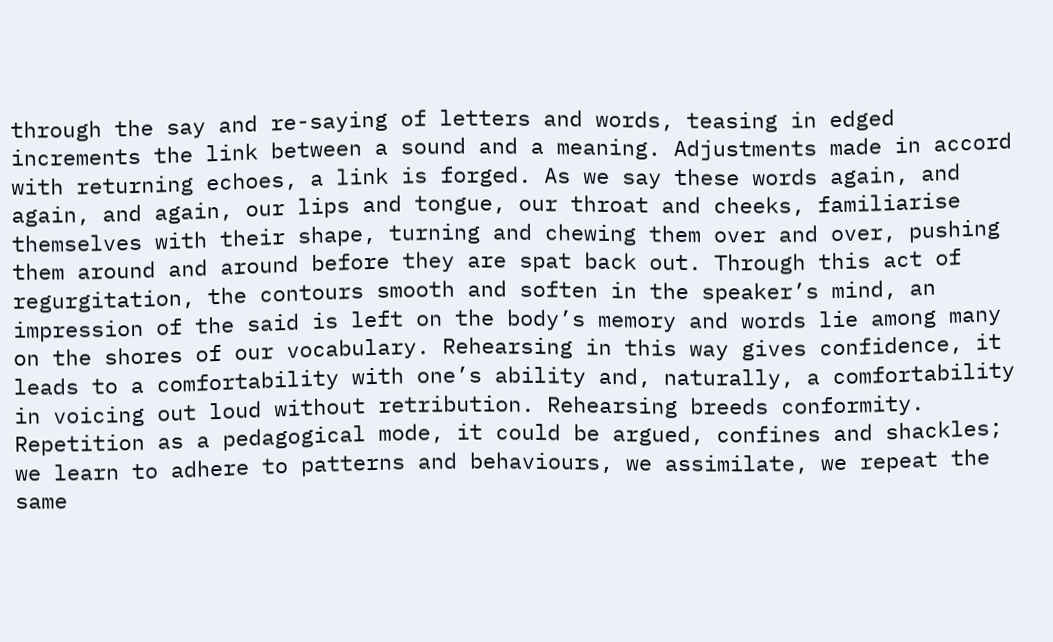through the say and re-saying of letters and words, teasing in edged increments the link between a sound and a meaning. Adjustments made in accord with returning echoes, a link is forged. As we say these words again, and again, and again, our lips and tongue, our throat and cheeks, familiarise themselves with their shape, turning and chewing them over and over, pushing them around and around before they are spat back out. Through this act of regurgitation, the contours smooth and soften in the speaker’s mind, an impression of the said is left on the body’s memory and words lie among many on the shores of our vocabulary. Rehearsing in this way gives confidence, it leads to a comfortability with one’s ability and, naturally, a comfortability in voicing out loud without retribution. Rehearsing breeds conformity. Repetition as a pedagogical mode, it could be argued, confines and shackles; we learn to adhere to patterns and behaviours, we assimilate, we repeat the same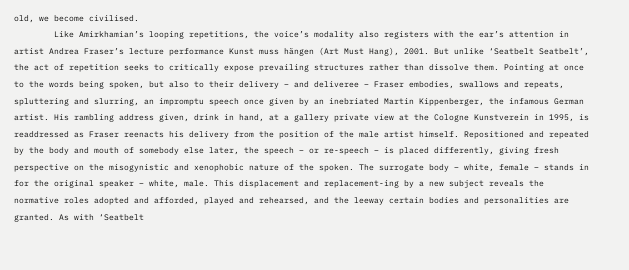old, we become civilised.
        Like Amirkhamian’s looping repetitions, the voice’s modality also registers with the ear’s attention in artist Andrea Fraser’s lecture performance Kunst muss hängen (Art Must Hang), 2001. But unlike ‘Seatbelt Seatbelt’, the act of repetition seeks to critically expose prevailing structures rather than dissolve them. Pointing at once to the words being spoken, but also to their delivery – and deliveree – Fraser embodies, swallows and repeats, spluttering and slurring, an impromptu speech once given by an inebriated Martin Kippenberger, the infamous German artist. His rambling address given, drink in hand, at a gallery private view at the Cologne Kunstverein in 1995, is readdressed as Fraser reenacts his delivery from the position of the male artist himself. Repositioned and repeated by the body and mouth of somebody else later, the speech – or re-speech – is placed differently, giving fresh perspective on the misogynistic and xenophobic nature of the spoken. The surrogate body – white, female – stands in for the original speaker – white, male. This displacement and replacement-ing by a new subject reveals the normative roles adopted and afforded, played and rehearsed, and the leeway certain bodies and personalities are granted. As with ‘Seatbelt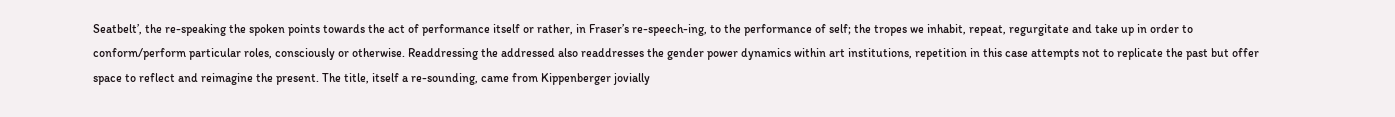Seatbelt’, the re-speaking the spoken points towards the act of performance itself or rather, in Fraser’s re-speech-ing, to the performance of self; the tropes we inhabit, repeat, regurgitate and take up in order to conform/perform particular roles, consciously or otherwise. Readdressing the addressed also readdresses the gender power dynamics within art institutions, repetition in this case attempts not to replicate the past but offer space to reflect and reimagine the present. The title, itself a re-sounding, came from Kippenberger jovially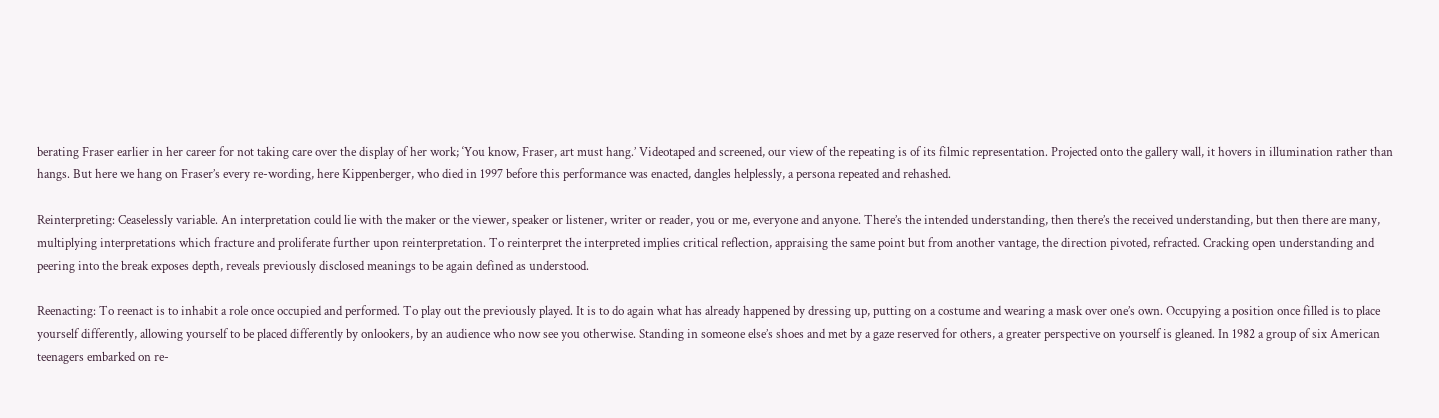berating Fraser earlier in her career for not taking care over the display of her work; ‘You know, Fraser, art must hang.’ Videotaped and screened, our view of the repeating is of its filmic representation. Projected onto the gallery wall, it hovers in illumination rather than hangs. But here we hang on Fraser’s every re-wording, here Kippenberger, who died in 1997 before this performance was enacted, dangles helplessly, a persona repeated and rehashed.

Reinterpreting: Ceaselessly variable. An interpretation could lie with the maker or the viewer, speaker or listener, writer or reader, you or me, everyone and anyone. There’s the intended understanding, then there’s the received understanding, but then there are many, multiplying interpretations which fracture and proliferate further upon reinterpretation. To reinterpret the interpreted implies critical reflection, appraising the same point but from another vantage, the direction pivoted, refracted. Cracking open understanding and peering into the break exposes depth, reveals previously disclosed meanings to be again defined as understood.

Reenacting: To reenact is to inhabit a role once occupied and performed. To play out the previously played. It is to do again what has already happened by dressing up, putting on a costume and wearing a mask over one’s own. Occupying a position once filled is to place yourself differently, allowing yourself to be placed differently by onlookers, by an audience who now see you otherwise. Standing in someone else’s shoes and met by a gaze reserved for others, a greater perspective on yourself is gleaned. In 1982 a group of six American teenagers embarked on re-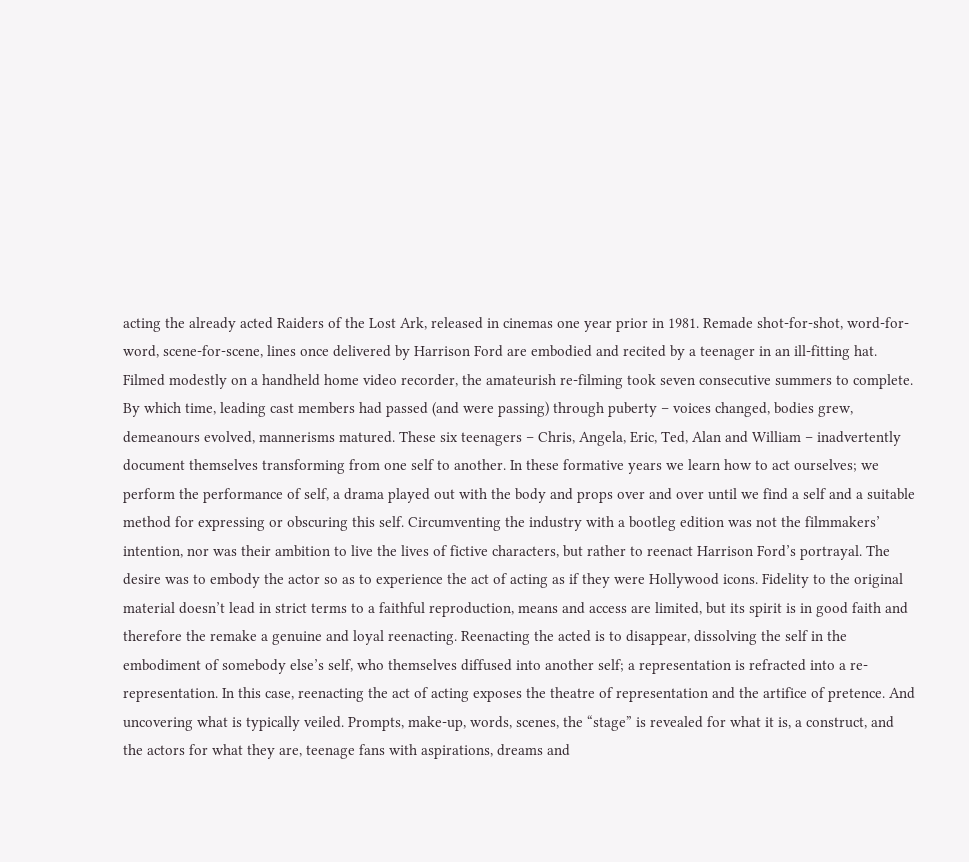acting the already acted Raiders of the Lost Ark, released in cinemas one year prior in 1981. Remade shot-for-shot, word-for-word, scene-for-scene, lines once delivered by Harrison Ford are embodied and recited by a teenager in an ill-fitting hat. Filmed modestly on a handheld home video recorder, the amateurish re-filming took seven consecutive summers to complete. By which time, leading cast members had passed (and were passing) through puberty – voices changed, bodies grew, demeanours evolved, mannerisms matured. These six teenagers – Chris, Angela, Eric, Ted, Alan and William – inadvertently document themselves transforming from one self to another. In these formative years we learn how to act ourselves; we perform the performance of self, a drama played out with the body and props over and over until we find a self and a suitable method for expressing or obscuring this self. Circumventing the industry with a bootleg edition was not the filmmakers’ intention, nor was their ambition to live the lives of fictive characters, but rather to reenact Harrison Ford’s portrayal. The desire was to embody the actor so as to experience the act of acting as if they were Hollywood icons. Fidelity to the original material doesn’t lead in strict terms to a faithful reproduction, means and access are limited, but its spirit is in good faith and therefore the remake a genuine and loyal reenacting. Reenacting the acted is to disappear, dissolving the self in the embodiment of somebody else’s self, who themselves diffused into another self; a representation is refracted into a re-representation. In this case, reenacting the act of acting exposes the theatre of representation and the artifice of pretence. And uncovering what is typically veiled. Prompts, make-up, words, scenes, the “stage” is revealed for what it is, a construct, and the actors for what they are, teenage fans with aspirations, dreams and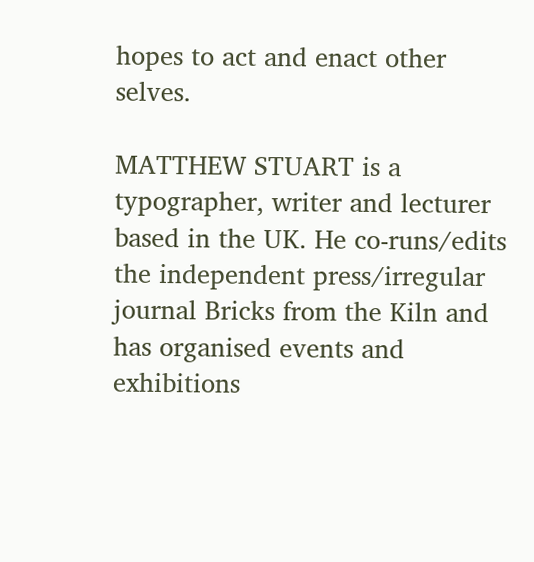hopes to act and enact other selves.

MATTHEW STUART is a typographer, writer and lecturer based in the UK. He co-runs/edits the independent press/irregular journal Bricks from the Kiln and has organised events and exhibitions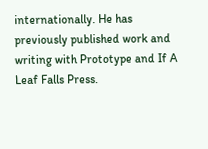internationally. He has previously published work and writing with Prototype and If A Leaf Falls Press.